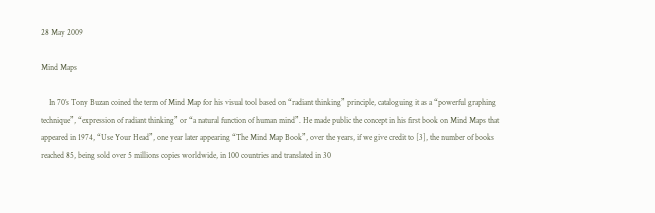28 May 2009

Mind Maps

    In 70’s Tony Buzan coined the term of Mind Map for his visual tool based on “radiant thinking” principle, cataloguing it as a “powerful graphing technique”, “expression of radiant thinking” or “a natural function of human mind”. He made public the concept in his first book on Mind Maps that appeared in 1974, “Use Your Head”, one year later appearing “The Mind Map Book”, over the years, if we give credit to [3], the number of books reached 85, being sold over 5 millions copies worldwide, in 100 countries and translated in 30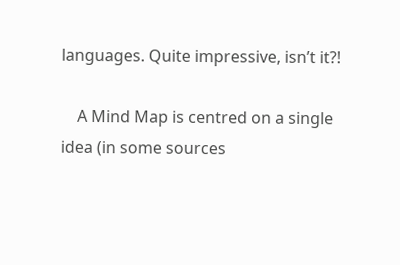languages. Quite impressive, isn’t it?!

    A Mind Map is centred on a single idea (in some sources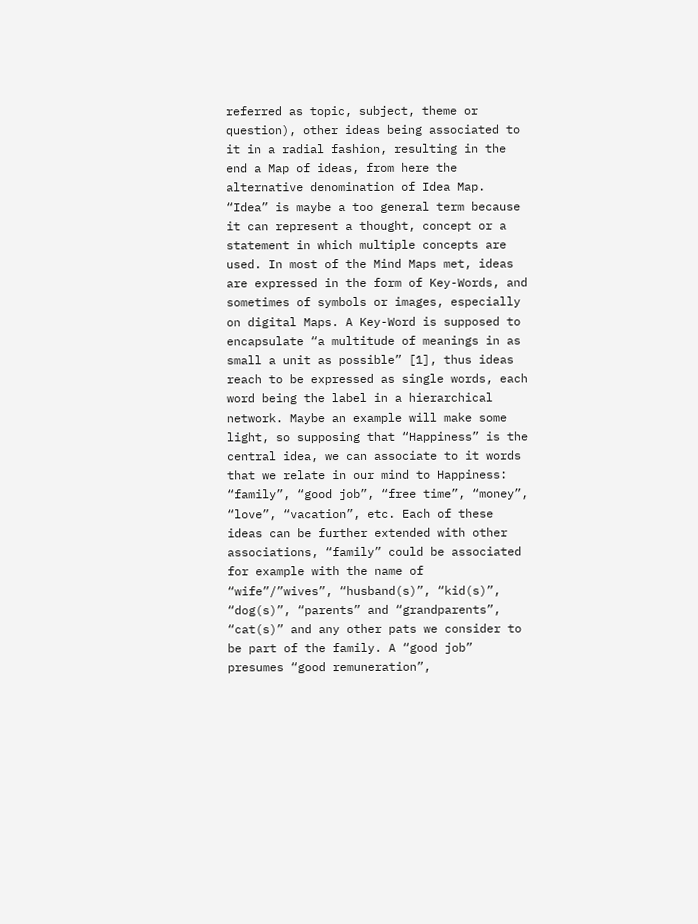referred as topic, subject, theme or question), other ideas being associated to it in a radial fashion, resulting in the end a Map of ideas, from here the alternative denomination of Idea Map. “Idea” is maybe a too general term because it can represent a thought, concept or a statement in which multiple concepts are used. In most of the Mind Maps met, ideas are expressed in the form of Key-Words, and sometimes of symbols or images, especially on digital Maps. A Key-Word is supposed to encapsulate “a multitude of meanings in as small a unit as possible” [1], thus ideas reach to be expressed as single words, each word being the label in a hierarchical network. Maybe an example will make some light, so supposing that “Happiness” is the central idea, we can associate to it words that we relate in our mind to Happiness: “family”, “good job”, “free time”, “money”, “love”, “vacation”, etc. Each of these ideas can be further extended with other associations, “family” could be associated for example with the name of “wife”/”wives”, “husband(s)”, “kid(s)”, “dog(s)”, “parents” and “grandparents”, “cat(s)” and any other pats we consider to be part of the family. A “good job” presumes “good remuneration”,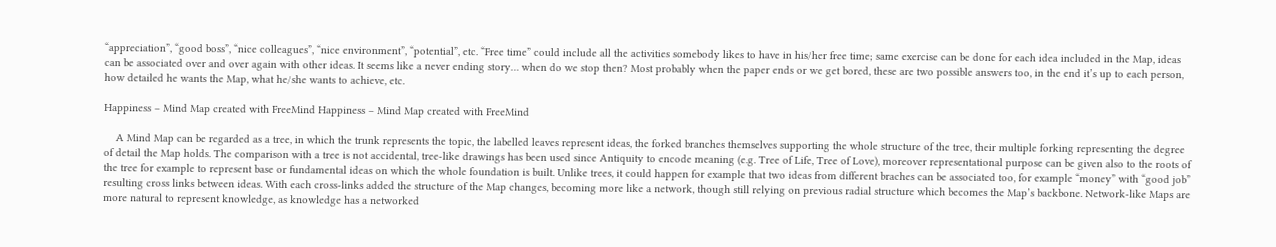“appreciation”, “good boss”, “nice colleagues”, “nice environment”, “potential”, etc. “Free time” could include all the activities somebody likes to have in his/her free time; same exercise can be done for each idea included in the Map, ideas can be associated over and over again with other ideas. It seems like a never ending story… when do we stop then? Most probably when the paper ends or we get bored, these are two possible answers too, in the end it’s up to each person, how detailed he wants the Map, what he/she wants to achieve, etc.

Happiness – Mind Map created with FreeMind Happiness – Mind Map created with FreeMind

    A Mind Map can be regarded as a tree, in which the trunk represents the topic, the labelled leaves represent ideas, the forked branches themselves supporting the whole structure of the tree, their multiple forking representing the degree of detail the Map holds. The comparison with a tree is not accidental, tree-like drawings has been used since Antiquity to encode meaning (e.g. Tree of Life, Tree of Love), moreover representational purpose can be given also to the roots of the tree for example to represent base or fundamental ideas on which the whole foundation is built. Unlike trees, it could happen for example that two ideas from different braches can be associated too, for example “money” with “good job” resulting cross links between ideas. With each cross-links added the structure of the Map changes, becoming more like a network, though still relying on previous radial structure which becomes the Map’s backbone. Network-like Maps are more natural to represent knowledge, as knowledge has a networked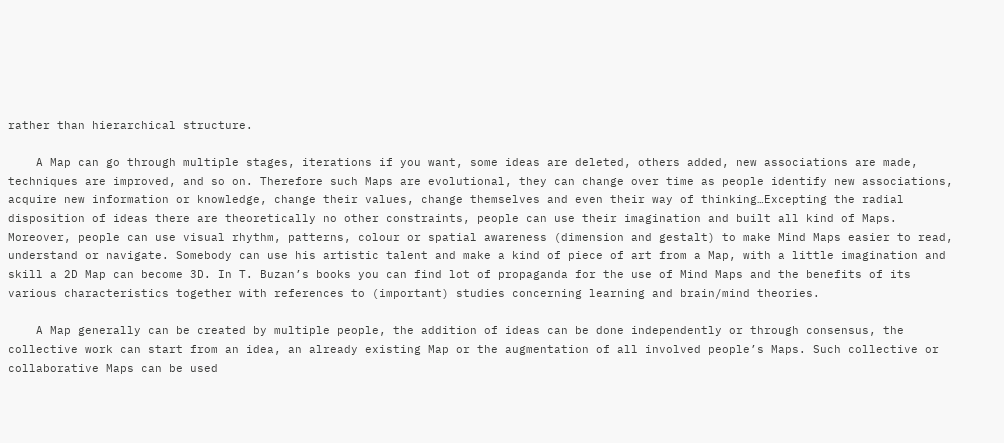rather than hierarchical structure.

    A Map can go through multiple stages, iterations if you want, some ideas are deleted, others added, new associations are made, techniques are improved, and so on. Therefore such Maps are evolutional, they can change over time as people identify new associations, acquire new information or knowledge, change their values, change themselves and even their way of thinking…Excepting the radial disposition of ideas there are theoretically no other constraints, people can use their imagination and built all kind of Maps. Moreover, people can use visual rhythm, patterns, colour or spatial awareness (dimension and gestalt) to make Mind Maps easier to read, understand or navigate. Somebody can use his artistic talent and make a kind of piece of art from a Map, with a little imagination and skill a 2D Map can become 3D. In T. Buzan’s books you can find lot of propaganda for the use of Mind Maps and the benefits of its various characteristics together with references to (important) studies concerning learning and brain/mind theories.

    A Map generally can be created by multiple people, the addition of ideas can be done independently or through consensus, the collective work can start from an idea, an already existing Map or the augmentation of all involved people’s Maps. Such collective or collaborative Maps can be used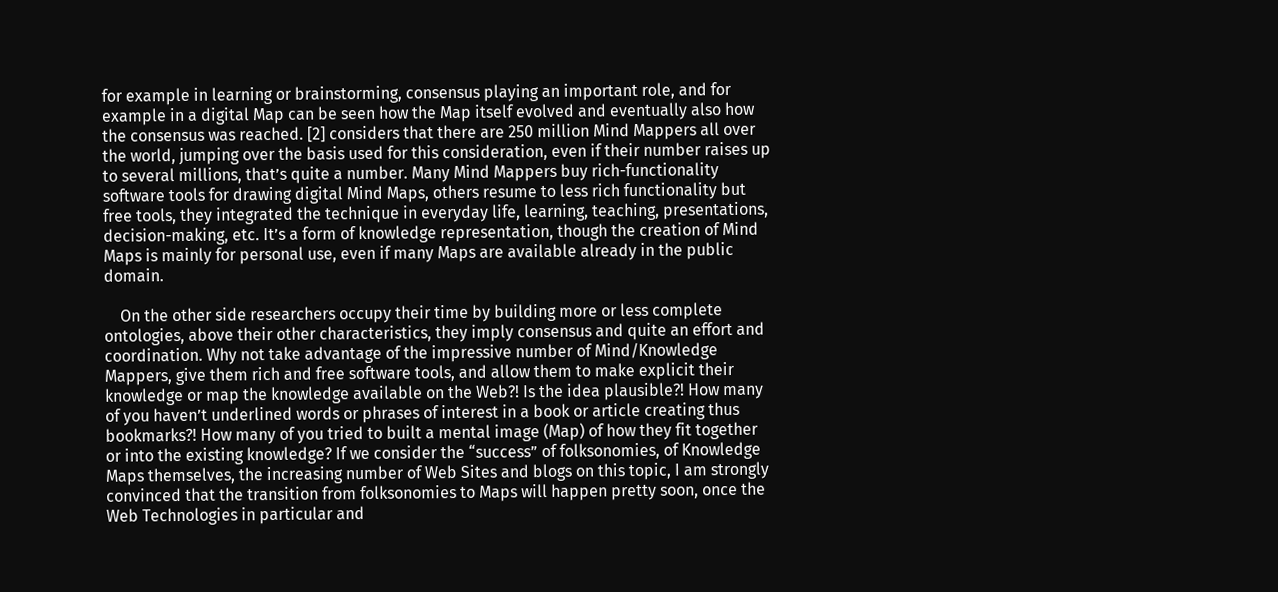for example in learning or brainstorming, consensus playing an important role, and for example in a digital Map can be seen how the Map itself evolved and eventually also how the consensus was reached. [2] considers that there are 250 million Mind Mappers all over the world, jumping over the basis used for this consideration, even if their number raises up to several millions, that’s quite a number. Many Mind Mappers buy rich-functionality software tools for drawing digital Mind Maps, others resume to less rich functionality but free tools, they integrated the technique in everyday life, learning, teaching, presentations, decision-making, etc. It’s a form of knowledge representation, though the creation of Mind Maps is mainly for personal use, even if many Maps are available already in the public domain.

    On the other side researchers occupy their time by building more or less complete ontologies, above their other characteristics, they imply consensus and quite an effort and coordination. Why not take advantage of the impressive number of Mind/Knowledge Mappers, give them rich and free software tools, and allow them to make explicit their knowledge or map the knowledge available on the Web?! Is the idea plausible?! How many of you haven’t underlined words or phrases of interest in a book or article creating thus bookmarks?! How many of you tried to built a mental image (Map) of how they fit together or into the existing knowledge? If we consider the “success” of folksonomies, of Knowledge Maps themselves, the increasing number of Web Sites and blogs on this topic, I am strongly convinced that the transition from folksonomies to Maps will happen pretty soon, once the Web Technologies in particular and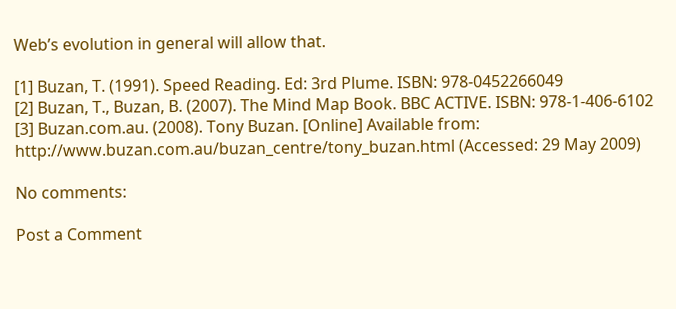Web’s evolution in general will allow that.

[1] Buzan, T. (1991). Speed Reading. Ed: 3rd Plume. ISBN: 978-0452266049
[2] Buzan, T., Buzan, B. (2007). The Mind Map Book. BBC ACTIVE. ISBN: 978-1-406-6102
[3] Buzan.com.au. (2008). Tony Buzan. [Online] Available from: http://www.buzan.com.au/buzan_centre/tony_buzan.html (Accessed: 29 May 2009)

No comments:

Post a Comment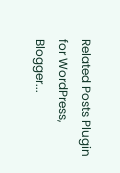Related Posts Plugin for WordPress, Blogger...